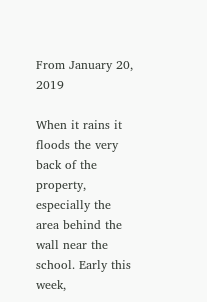From January 20, 2019

When it rains it floods the very back of the property, especially the area behind the wall near the school. Early this week,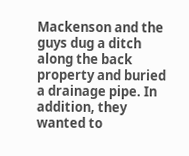Mackenson and the guys dug a ditch along the back property and buried a drainage pipe. In addition, they wanted to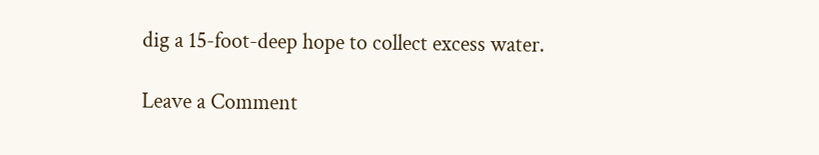dig a 15-foot-deep hope to collect excess water.

Leave a Comment